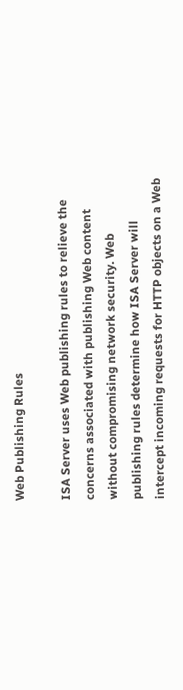Web Publishing Rules

ISA Server uses Web publishing rules to relieve the concerns associated with publishing Web content without compromising network security. Web publishing rules determine how ISA Server will intercept incoming requests for HTTP objects on a Web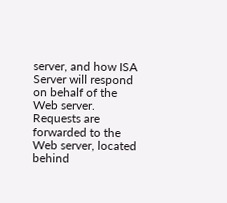server, and how ISA Server will respond on behalf of the Web server. Requests are forwarded to the Web server, located behind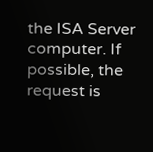the ISA Server computer. If possible, the request is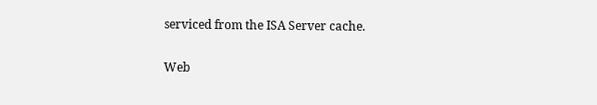serviced from the ISA Server cache.

Web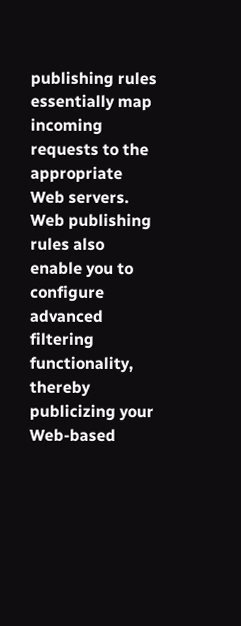publishing rules essentially map incoming requests to the appropriate Web servers. Web publishing rules also enable you to configure advanced filtering functionality, thereby publicizing your Web-based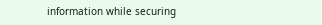information while securing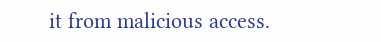it from malicious access.